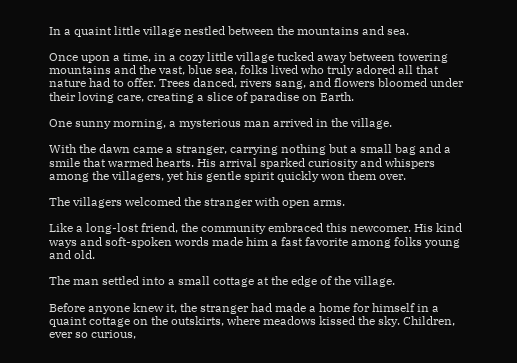In a quaint little village nestled between the mountains and sea.

Once upon a time, in a cozy little village tucked away between towering mountains and the vast, blue sea, folks lived who truly adored all that nature had to offer. Trees danced, rivers sang, and flowers bloomed under their loving care, creating a slice of paradise on Earth.

One sunny morning, a mysterious man arrived in the village.

With the dawn came a stranger, carrying nothing but a small bag and a smile that warmed hearts. His arrival sparked curiosity and whispers among the villagers, yet his gentle spirit quickly won them over.

The villagers welcomed the stranger with open arms.

Like a long-lost friend, the community embraced this newcomer. His kind ways and soft-spoken words made him a fast favorite among folks young and old.

The man settled into a small cottage at the edge of the village.

Before anyone knew it, the stranger had made a home for himself in a quaint cottage on the outskirts, where meadows kissed the sky. Children, ever so curious,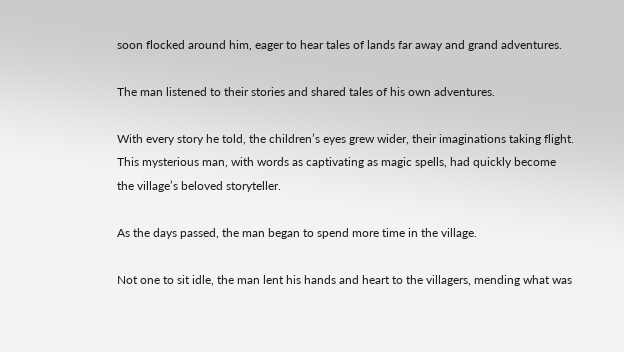soon flocked around him, eager to hear tales of lands far away and grand adventures.

The man listened to their stories and shared tales of his own adventures.

With every story he told, the children’s eyes grew wider, their imaginations taking flight. This mysterious man, with words as captivating as magic spells, had quickly become the village’s beloved storyteller.

As the days passed, the man began to spend more time in the village.

Not one to sit idle, the man lent his hands and heart to the villagers, mending what was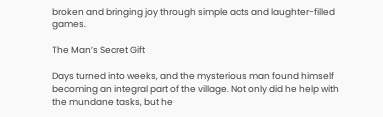broken and bringing joy through simple acts and laughter-filled games.

The Man’s Secret Gift

Days turned into weeks, and the mysterious man found himself becoming an integral part of the village. Not only did he help with the mundane tasks, but he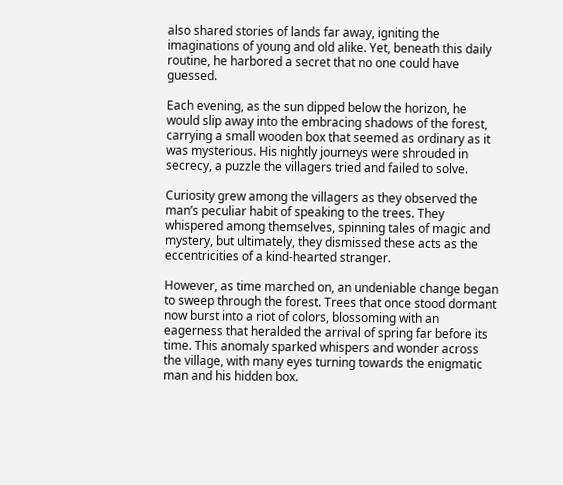also shared stories of lands far away, igniting the imaginations of young and old alike. Yet, beneath this daily routine, he harbored a secret that no one could have guessed.

Each evening, as the sun dipped below the horizon, he would slip away into the embracing shadows of the forest, carrying a small wooden box that seemed as ordinary as it was mysterious. His nightly journeys were shrouded in secrecy, a puzzle the villagers tried and failed to solve.

Curiosity grew among the villagers as they observed the man’s peculiar habit of speaking to the trees. They whispered among themselves, spinning tales of magic and mystery, but ultimately, they dismissed these acts as the eccentricities of a kind-hearted stranger.

However, as time marched on, an undeniable change began to sweep through the forest. Trees that once stood dormant now burst into a riot of colors, blossoming with an eagerness that heralded the arrival of spring far before its time. This anomaly sparked whispers and wonder across the village, with many eyes turning towards the enigmatic man and his hidden box.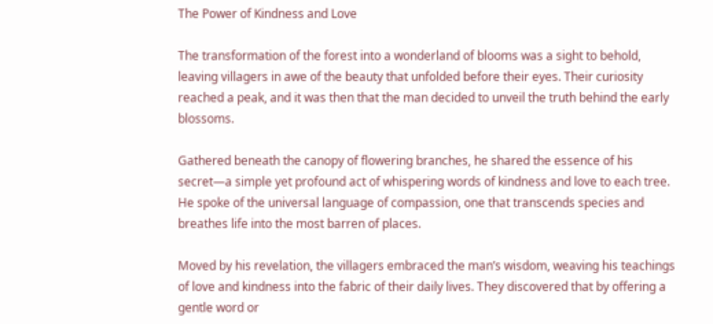The Power of Kindness and Love

The transformation of the forest into a wonderland of blooms was a sight to behold, leaving villagers in awe of the beauty that unfolded before their eyes. Their curiosity reached a peak, and it was then that the man decided to unveil the truth behind the early blossoms.

Gathered beneath the canopy of flowering branches, he shared the essence of his secret—a simple yet profound act of whispering words of kindness and love to each tree. He spoke of the universal language of compassion, one that transcends species and breathes life into the most barren of places.

Moved by his revelation, the villagers embraced the man’s wisdom, weaving his teachings of love and kindness into the fabric of their daily lives. They discovered that by offering a gentle word or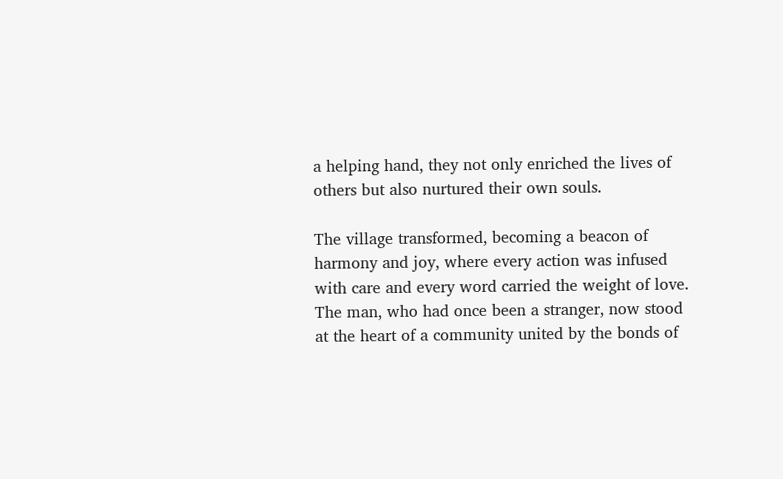a helping hand, they not only enriched the lives of others but also nurtured their own souls.

The village transformed, becoming a beacon of harmony and joy, where every action was infused with care and every word carried the weight of love. The man, who had once been a stranger, now stood at the heart of a community united by the bonds of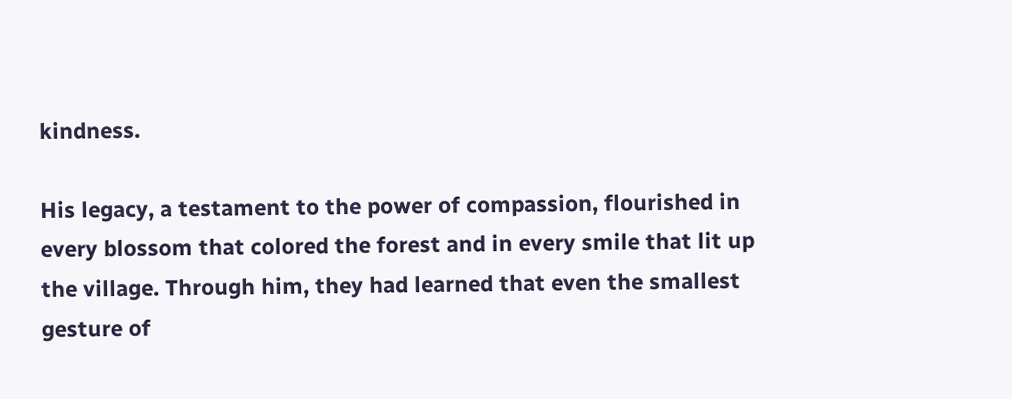kindness.

His legacy, a testament to the power of compassion, flourished in every blossom that colored the forest and in every smile that lit up the village. Through him, they had learned that even the smallest gesture of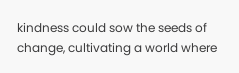kindness could sow the seeds of change, cultivating a world where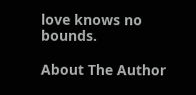love knows no bounds.

About The Author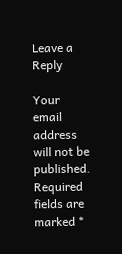Leave a Reply

Your email address will not be published. Required fields are marked *